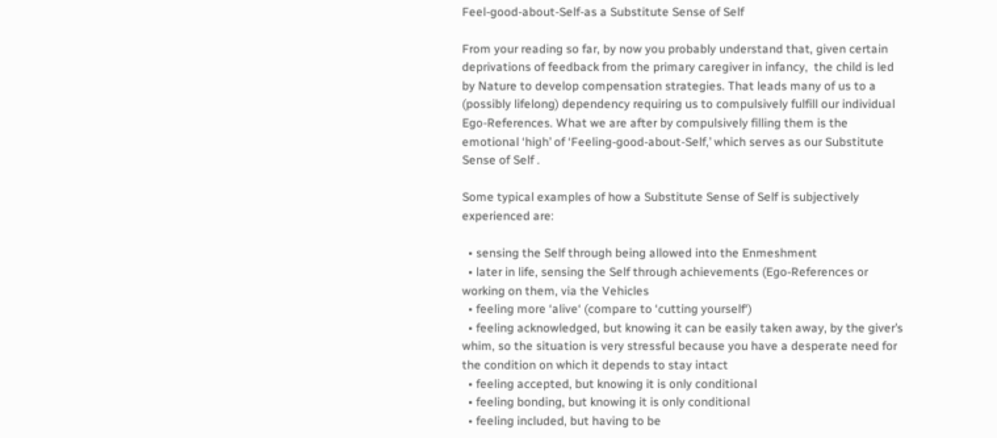Feel-good-about-Self-as a Substitute Sense of Self

From your reading so far, by now you probably understand that, given certain deprivations of feedback from the primary caregiver in infancy,  the child is led by Nature to develop compensation strategies. That leads many of us to a (possibly lifelong) dependency requiring us to compulsively fulfill our individual Ego-References. What we are after by compulsively filling them is the emotional ‘high’ of ‘Feeling-good-about-Self,’ which serves as our Substitute Sense of Self .

Some typical examples of how a Substitute Sense of Self is subjectively experienced are:

  • sensing the Self through being allowed into the Enmeshment
  • later in life, sensing the Self through achievements (Ego-References or working on them, via the Vehicles
  • feeling more ‘alive‘ (compare to ‘cutting yourself‘)
  • feeling acknowledged, but knowing it can be easily taken away, by the giver’s whim, so the situation is very stressful because you have a desperate need for the condition on which it depends to stay intact
  • feeling accepted, but knowing it is only conditional
  • feeling bonding, but knowing it is only conditional
  • feeling included, but having to be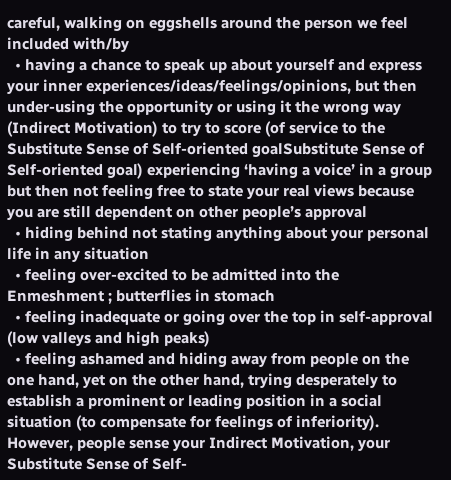careful, walking on eggshells around the person we feel included with/by
  • having a chance to speak up about yourself and express your inner experiences/ideas/feelings/opinions, but then under-using the opportunity or using it the wrong way (Indirect Motivation) to try to score (of service to the Substitute Sense of Self-oriented goalSubstitute Sense of Self-oriented goal) experiencing ‘having a voice’ in a group but then not feeling free to state your real views because you are still dependent on other people’s approval
  • hiding behind not stating anything about your personal life in any situation
  • feeling over-excited to be admitted into the Enmeshment ; butterflies in stomach
  • feeling inadequate or going over the top in self-approval (low valleys and high peaks)
  • feeling ashamed and hiding away from people on the one hand, yet on the other hand, trying desperately to establish a prominent or leading position in a social situation (to compensate for feelings of inferiority). However, people sense your Indirect Motivation, your Substitute Sense of Self-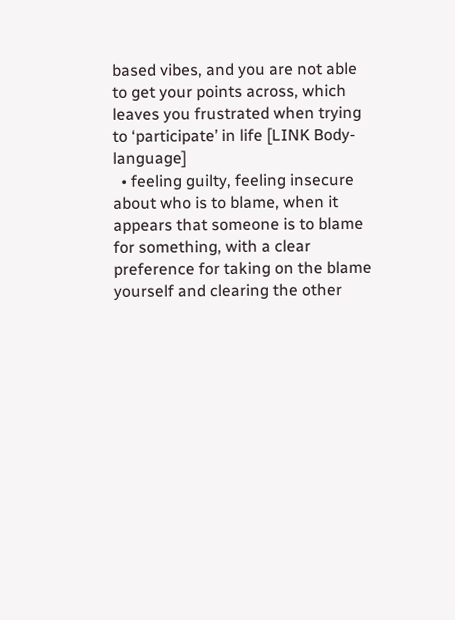based vibes, and you are not able to get your points across, which leaves you frustrated when trying to ‘participate’ in life [LINK Body-language]
  • feeling guilty, feeling insecure about who is to blame, when it appears that someone is to blame for something, with a clear preference for taking on the blame yourself and clearing the other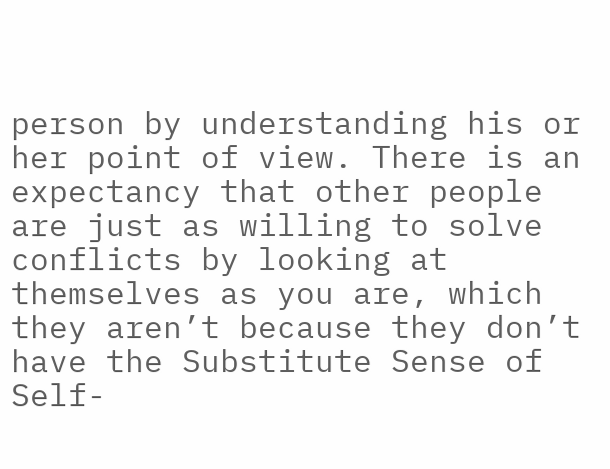person by understanding his or her point of view. There is an expectancy that other people are just as willing to solve conflicts by looking at themselves as you are, which they aren’t because they don’t have the Substitute Sense of Self-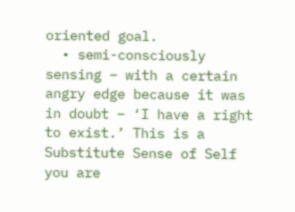oriented goal.
  • semi-consciously sensing – with a certain angry edge because it was in doubt – ‘I have a right to exist.’ This is a Substitute Sense of Self  you are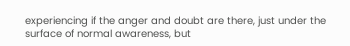experiencing if the anger and doubt are there, just under the surface of normal awareness, but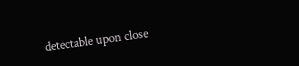detectable upon close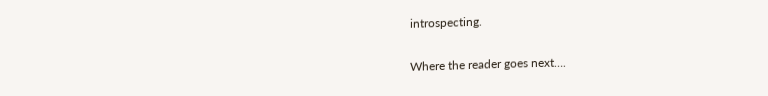introspecting.

Where the reader goes next….